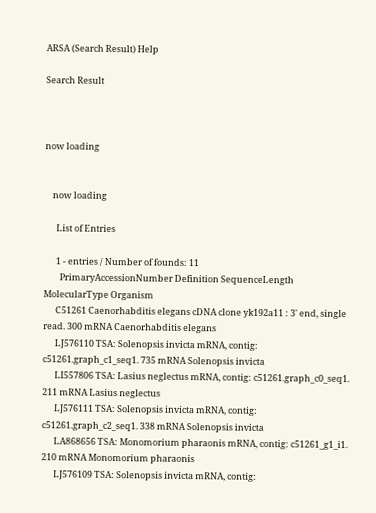ARSA (Search Result) Help

Search Result



now loading


    now loading

      List of Entries

      1 - entries / Number of founds: 11
        PrimaryAccessionNumber Definition SequenceLength MolecularType Organism
      C51261 Caenorhabditis elegans cDNA clone yk192a11 : 3' end, single read. 300 mRNA Caenorhabditis elegans
      LJ576110 TSA: Solenopsis invicta mRNA, contig: c51261.graph_c1_seq1. 735 mRNA Solenopsis invicta
      LI557806 TSA: Lasius neglectus mRNA, contig: c51261.graph_c0_seq1. 211 mRNA Lasius neglectus
      LJ576111 TSA: Solenopsis invicta mRNA, contig: c51261.graph_c2_seq1. 338 mRNA Solenopsis invicta
      LA868656 TSA: Monomorium pharaonis mRNA, contig: c51261_g1_i1. 210 mRNA Monomorium pharaonis
      LJ576109 TSA: Solenopsis invicta mRNA, contig: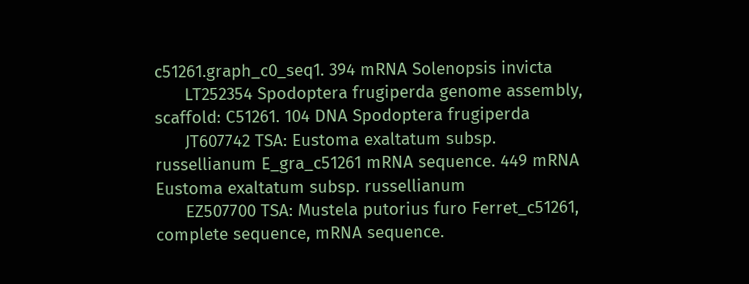c51261.graph_c0_seq1. 394 mRNA Solenopsis invicta
      LT252354 Spodoptera frugiperda genome assembly, scaffold: C51261. 104 DNA Spodoptera frugiperda
      JT607742 TSA: Eustoma exaltatum subsp. russellianum E_gra_c51261 mRNA sequence. 449 mRNA Eustoma exaltatum subsp. russellianum
      EZ507700 TSA: Mustela putorius furo Ferret_c51261, complete sequence, mRNA sequence.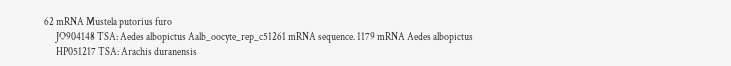62 mRNA Mustela putorius furo
      JO904148 TSA: Aedes albopictus Aalb_oocyte_rep_c51261 mRNA sequence. 1179 mRNA Aedes albopictus
      HP051217 TSA: Arachis duranensis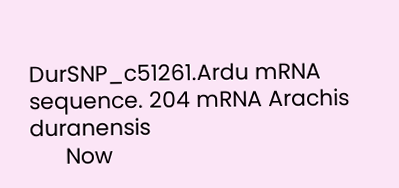DurSNP_c51261.Ardu mRNA sequence. 204 mRNA Arachis duranensis
      Now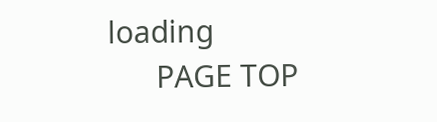loading
      PAGE TOP